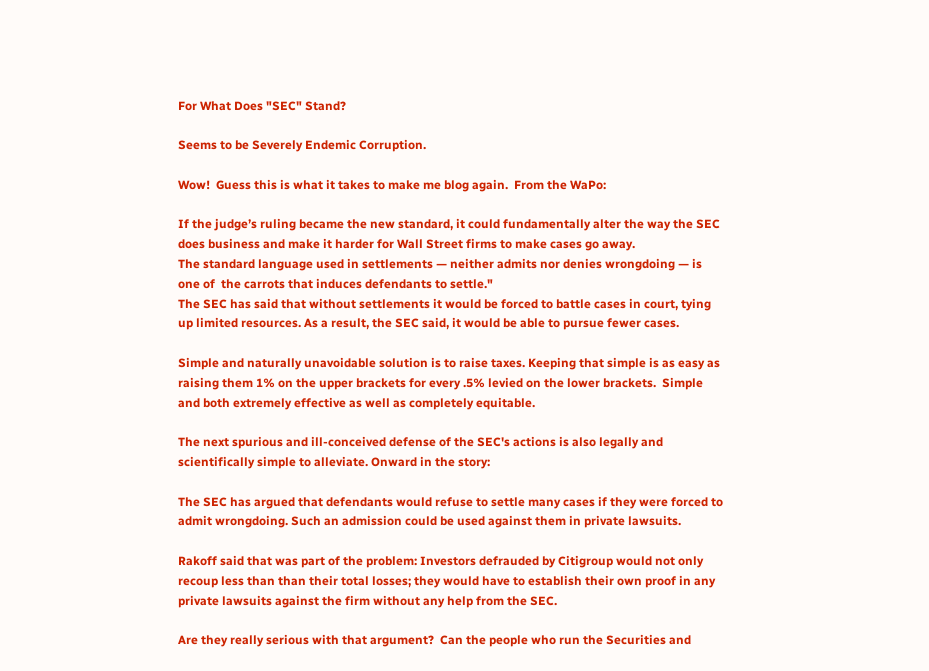For What Does "SEC" Stand?

Seems to be Severely Endemic Corruption.

Wow!  Guess this is what it takes to make me blog again.  From the WaPo:

If the judge’s ruling became the new standard, it could fundamentally alter the way the SEC does business and make it harder for Wall Street firms to make cases go away.
The standard language used in settlements — neither admits nor denies wrongdoing — is one of  the carrots that induces defendants to settle."
The SEC has said that without settlements it would be forced to battle cases in court, tying up limited resources. As a result, the SEC said, it would be able to pursue fewer cases.

Simple and naturally unavoidable solution is to raise taxes. Keeping that simple is as easy as raising them 1% on the upper brackets for every .5% levied on the lower brackets.  Simple and both extremely effective as well as completely equitable.

The next spurious and ill-conceived defense of the SEC's actions is also legally and scientifically simple to alleviate. Onward in the story:

The SEC has argued that defendants would refuse to settle many cases if they were forced to admit wrongdoing. Such an admission could be used against them in private lawsuits.

Rakoff said that was part of the problem: Investors defrauded by Citigroup would not only recoup less than than their total losses; they would have to establish their own proof in any  private lawsuits against the firm without any help from the SEC.

Are they really serious with that argument?  Can the people who run the Securities and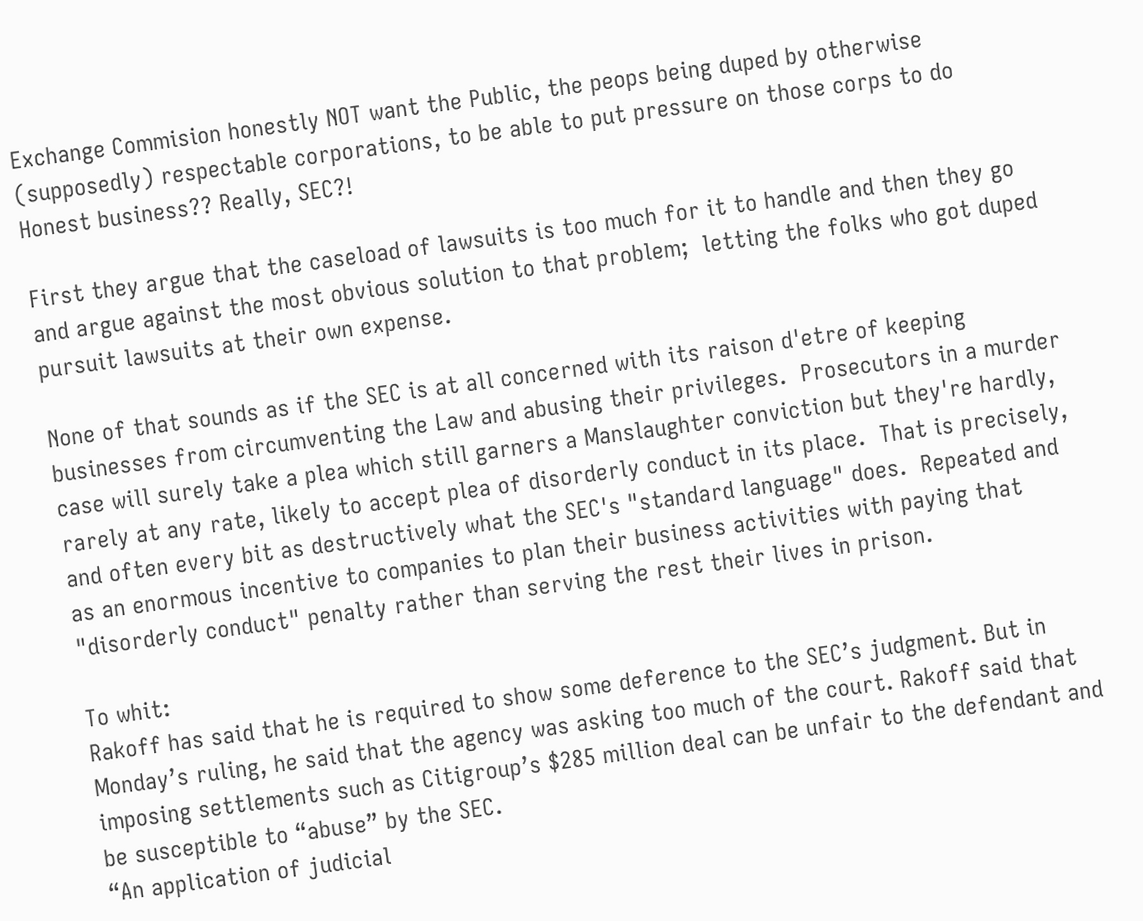Exchange Commision honestly NOT want the Public, the peops being duped by otherwise (supposedly) respectable corporations, to be able to put pressure on those corps to do Honest business?? Really, SEC?!

First they argue that the caseload of lawsuits is too much for it to handle and then they go and argue against the most obvious solution to that problem;  letting the folks who got duped pursuit lawsuits at their own expense.

None of that sounds as if the SEC is at all concerned with its raison d'etre of keeping businesses from circumventing the Law and abusing their privileges.  Prosecutors in a murder case will surely take a plea which still garners a Manslaughter conviction but they're hardly, rarely at any rate, likely to accept plea of disorderly conduct in its place.  That is precisely, and often every bit as destructively what the SEC's "standard language" does.  Repeated and as an enormous incentive to companies to plan their business activities with paying that "disorderly conduct" penalty rather than serving the rest their lives in prison.

To whit:
Rakoff has said that he is required to show some deference to the SEC’s judgment. But in Monday’s ruling, he said that the agency was asking too much of the court. Rakoff said that imposing settlements such as Citigroup’s $285 million deal can be unfair to the defendant and be susceptible to “abuse” by the SEC.
“An application of judicial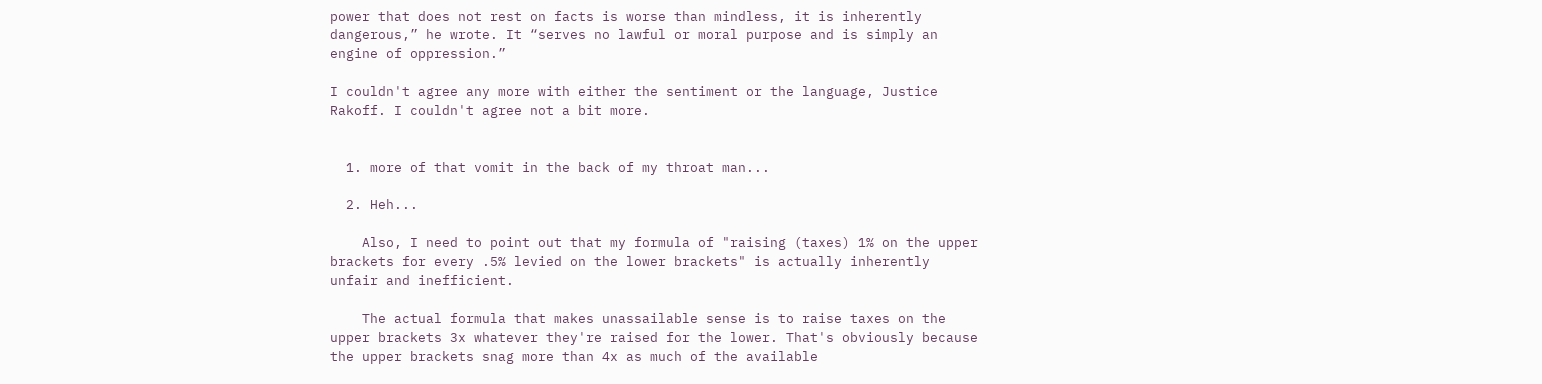power that does not rest on facts is worse than mindless, it is inherently dangerous,” he wrote. It “serves no lawful or moral purpose and is simply an engine of oppression.”

I couldn't agree any more with either the sentiment or the language, Justice Rakoff. I couldn't agree not a bit more.


  1. more of that vomit in the back of my throat man...

  2. Heh...

    Also, I need to point out that my formula of "raising (taxes) 1% on the upper brackets for every .5% levied on the lower brackets" is actually inherently unfair and inefficient.

    The actual formula that makes unassailable sense is to raise taxes on the upper brackets 3x whatever they're raised for the lower. That's obviously because the upper brackets snag more than 4x as much of the available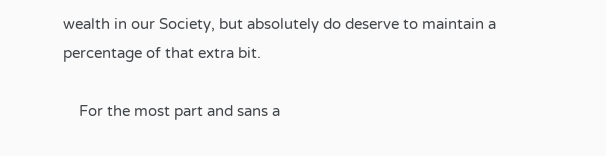wealth in our Society, but absolutely do deserve to maintain a percentage of that extra bit.

    For the most part and sans a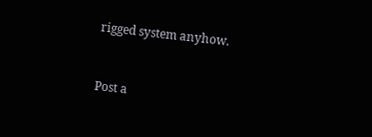rigged system anyhow.


Post a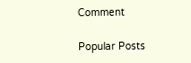Comment

Popular Posts